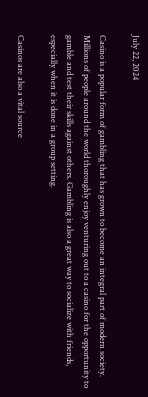July 22, 2024

Casino is a popular form of gambling that has grown to become an integral part of modern society. Millions of people around the world thoroughly enjoy venturing out to a casino for the opportunity to gamble and test their skills against others. Gambling is also a great way to socialize with friends, especially when it is done in a group setting.

Casinos are also a vital source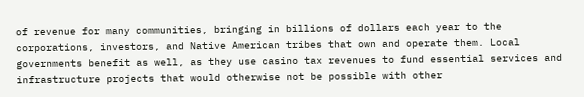of revenue for many communities, bringing in billions of dollars each year to the corporations, investors, and Native American tribes that own and operate them. Local governments benefit as well, as they use casino tax revenues to fund essential services and infrastructure projects that would otherwise not be possible with other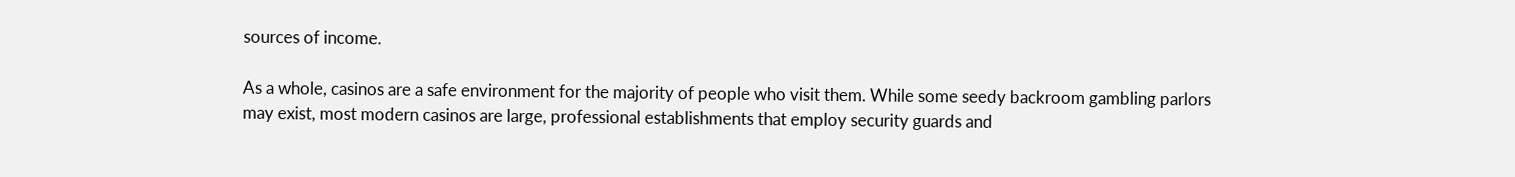sources of income.

As a whole, casinos are a safe environment for the majority of people who visit them. While some seedy backroom gambling parlors may exist, most modern casinos are large, professional establishments that employ security guards and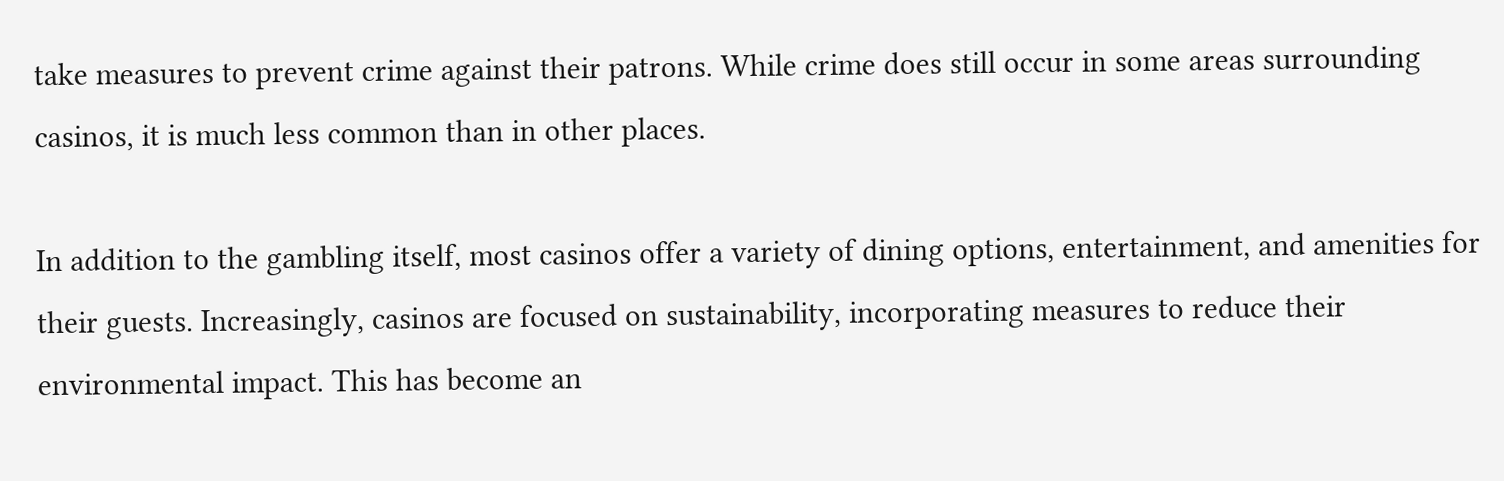take measures to prevent crime against their patrons. While crime does still occur in some areas surrounding casinos, it is much less common than in other places.

In addition to the gambling itself, most casinos offer a variety of dining options, entertainment, and amenities for their guests. Increasingly, casinos are focused on sustainability, incorporating measures to reduce their environmental impact. This has become an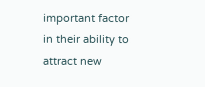important factor in their ability to attract new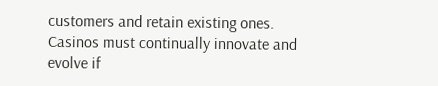customers and retain existing ones. Casinos must continually innovate and evolve if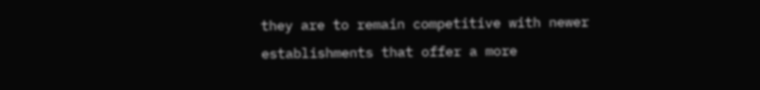they are to remain competitive with newer establishments that offer a more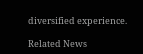diversified experience.

Related News